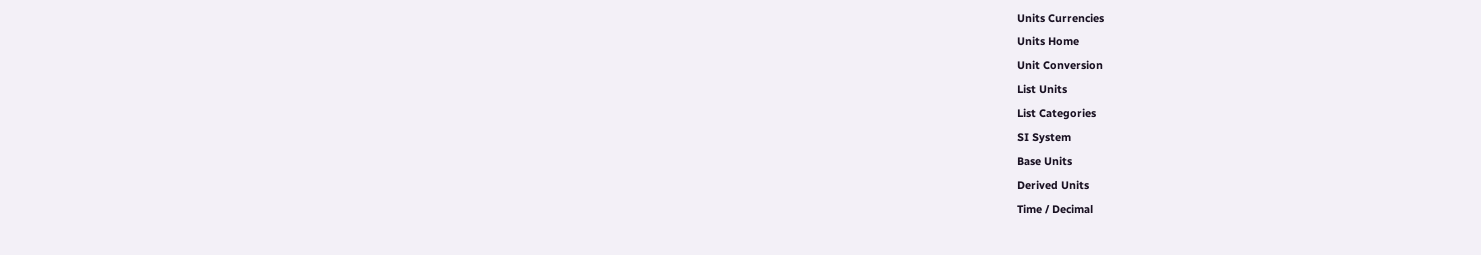Units Currencies
Units Home
Unit Conversion
List Units
List Categories
SI System
Base Units
Derived Units
Time / Decimal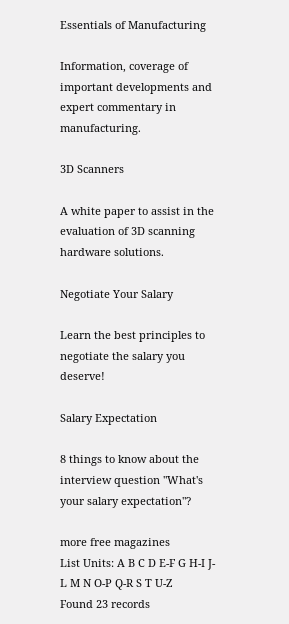Essentials of Manufacturing

Information, coverage of important developments and expert commentary in manufacturing.

3D Scanners

A white paper to assist in the evaluation of 3D scanning hardware solutions.

Negotiate Your Salary

Learn the best principles to negotiate the salary you deserve!

Salary Expectation

8 things to know about the interview question "What's your salary expectation"?

more free magazines
List Units: A B C D E-F G H-I J-L M N O-P Q-R S T U-Z
Found 23 records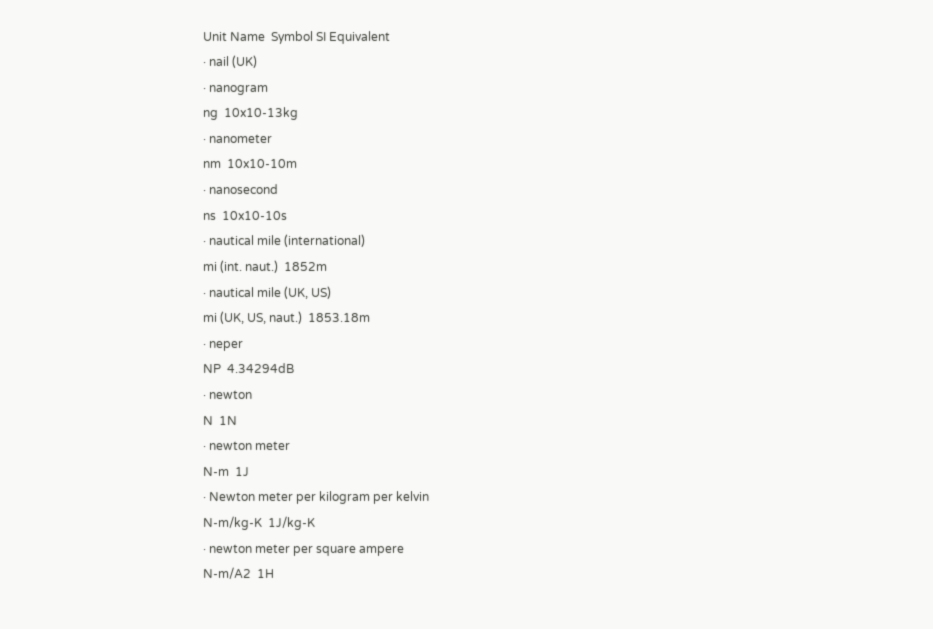Unit Name  Symbol SI Equivalent
· nail (UK)
· nanogram
ng  10x10-13kg
· nanometer
nm  10x10-10m
· nanosecond
ns  10x10-10s
· nautical mile (international)
mi (int. naut.)  1852m
· nautical mile (UK, US)
mi (UK, US, naut.)  1853.18m
· neper
NP  4.34294dB
· newton
N  1N
· newton meter
N-m  1J
· Newton meter per kilogram per kelvin
N-m/kg-K  1J/kg-K
· newton meter per square ampere
N-m/A2  1H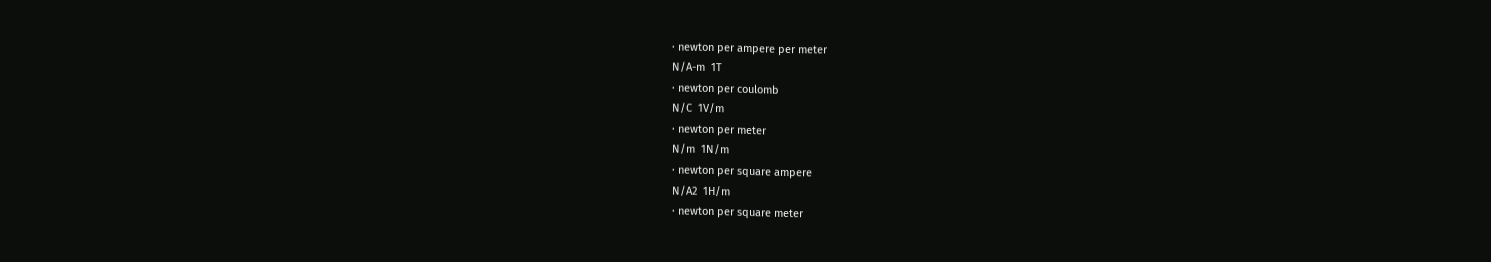· newton per ampere per meter
N/A-m  1T
· newton per coulomb
N/C  1V/m
· newton per meter
N/m  1N/m
· newton per square ampere
N/A2  1H/m
· newton per square meter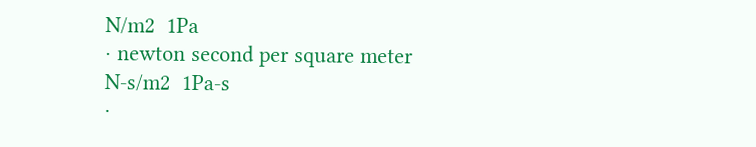N/m2  1Pa
· newton second per square meter
N-s/m2  1Pa-s
·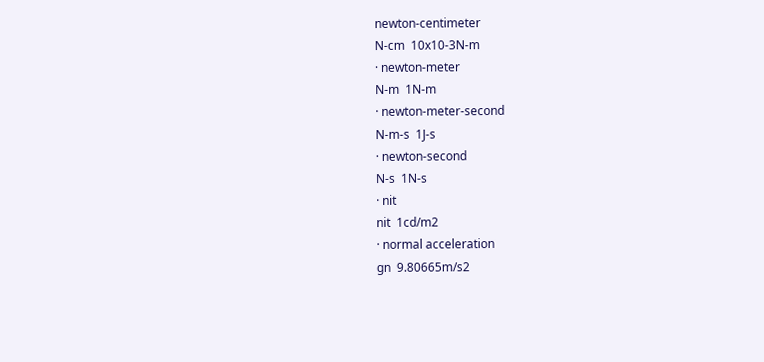newton-centimeter
N-cm  10x10-3N-m
· newton-meter
N-m  1N-m
· newton-meter-second
N-m-s  1J-s
· newton-second
N-s  1N-s
· nit
nit  1cd/m2
· normal acceleration
gn  9.80665m/s2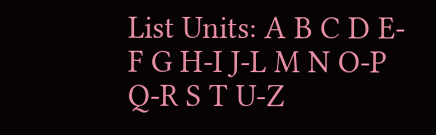List Units: A B C D E-F G H-I J-L M N O-P Q-R S T U-Z